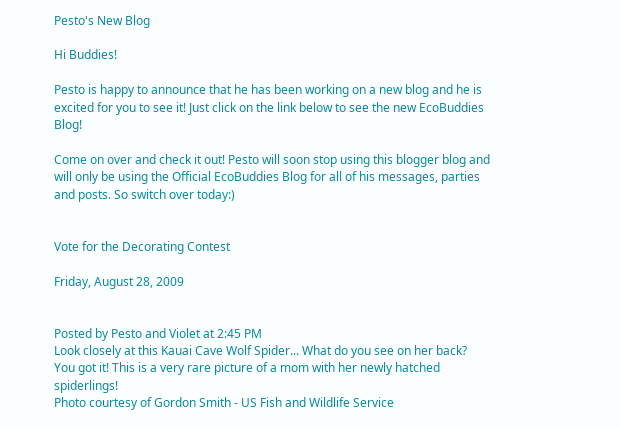Pesto's New Blog

Hi Buddies!

Pesto is happy to announce that he has been working on a new blog and he is excited for you to see it! Just click on the link below to see the new EcoBuddies Blog!

Come on over and check it out! Pesto will soon stop using this blogger blog and will only be using the Official EcoBuddies Blog for all of his messages, parties and posts. So switch over today:)


Vote for the Decorating Contest

Friday, August 28, 2009


Posted by Pesto and Violet at 2:45 PM
Look closely at this Kauai Cave Wolf Spider... What do you see on her back?
You got it! This is a very rare picture of a mom with her newly hatched spiderlings!
Photo courtesy of Gordon Smith - US Fish and Wildlife Service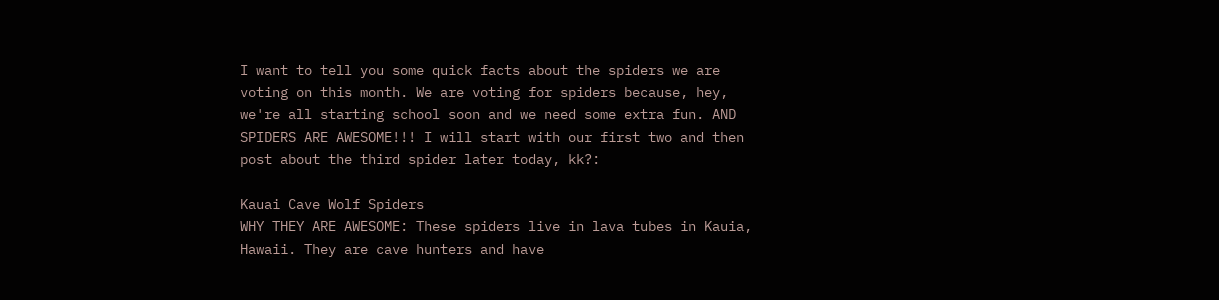I want to tell you some quick facts about the spiders we are voting on this month. We are voting for spiders because, hey, we're all starting school soon and we need some extra fun. AND SPIDERS ARE AWESOME!!! I will start with our first two and then post about the third spider later today, kk?:

Kauai Cave Wolf Spiders
WHY THEY ARE AWESOME: These spiders live in lava tubes in Kauia, Hawaii. They are cave hunters and have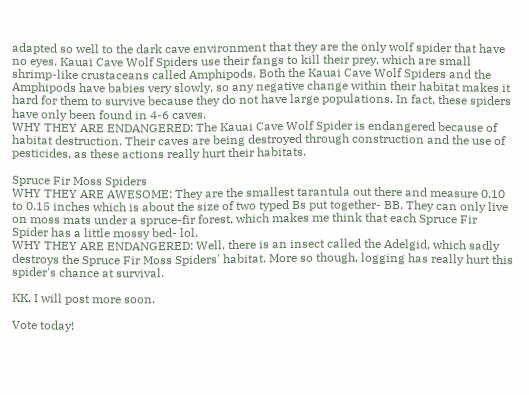adapted so well to the dark cave environment that they are the only wolf spider that have no eyes. Kauai Cave Wolf Spiders use their fangs to kill their prey, which are small shrimp-like crustaceans called Amphipods. Both the Kauai Cave Wolf Spiders and the Amphipods have babies very slowly, so any negative change within their habitat makes it hard for them to survive because they do not have large populations. In fact, these spiders have only been found in 4-6 caves.
WHY THEY ARE ENDANGERED: The Kauai Cave Wolf Spider is endangered because of habitat destruction. Their caves are being destroyed through construction and the use of pesticides, as these actions really hurt their habitats.

Spruce Fir Moss Spiders
WHY THEY ARE AWESOME: They are the smallest tarantula out there and measure 0.10 to 0.15 inches which is about the size of two typed Bs put together- BB. They can only live on moss mats under a spruce-fir forest, which makes me think that each Spruce Fir Spider has a little mossy bed- lol.
WHY THEY ARE ENDANGERED: Well, there is an insect called the Adelgid, which sadly destroys the Spruce Fir Moss Spiders' habitat. More so though, logging has really hurt this spider's chance at survival.

KK, I will post more soon.

Vote today!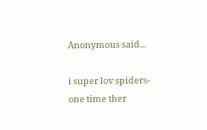Anonymous said...

i super lov spiders- one time ther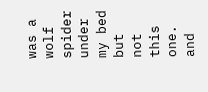was a wolf spider under my bed but not this one. and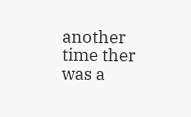another time ther was a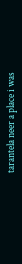tarantela neer a place i was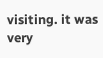visiting. it was very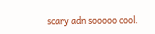scary adn sooooo cool.